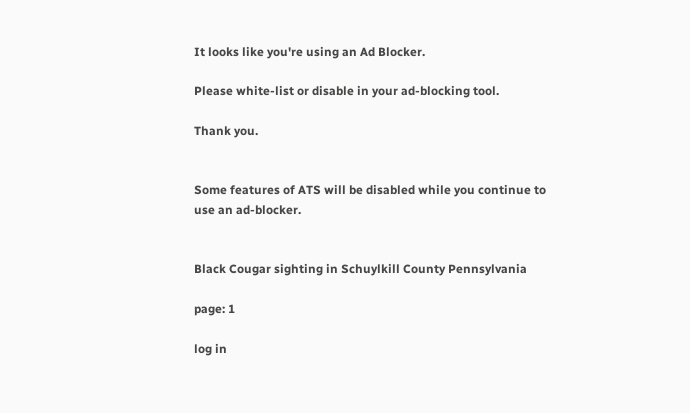It looks like you're using an Ad Blocker.

Please white-list or disable in your ad-blocking tool.

Thank you.


Some features of ATS will be disabled while you continue to use an ad-blocker.


Black Cougar sighting in Schuylkill County Pennsylvania

page: 1

log in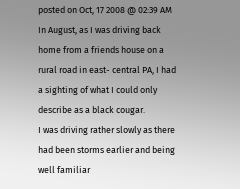posted on Oct, 17 2008 @ 02:39 AM
In August, as I was driving back home from a friends house on a rural road in east- central PA, I had a sighting of what I could only describe as a black cougar.
I was driving rather slowly as there had been storms earlier and being well familiar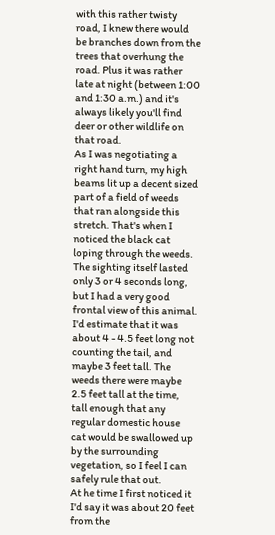with this rather twisty road, I knew there would be branches down from the trees that overhung the road. Plus it was rather late at night (between 1:00 and 1:30 a.m.) and it's always likely you'll find deer or other wildlife on that road.
As I was negotiating a right hand turn, my high beams lit up a decent sized part of a field of weeds that ran alongside this stretch. That's when I noticed the black cat loping through the weeds. The sighting itself lasted only 3 or 4 seconds long, but I had a very good frontal view of this animal.
I'd estimate that it was about 4 - 4.5 feet long not counting the tail, and maybe 3 feet tall. The weeds there were maybe 2.5 feet tall at the time, tall enough that any regular domestic house cat would be swallowed up by the surrounding vegetation, so I feel I can safely rule that out.
At he time I first noticed it I'd say it was about 20 feet from the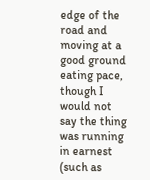edge of the road and moving at a good ground eating pace, though I would not say the thing was running in earnest (such as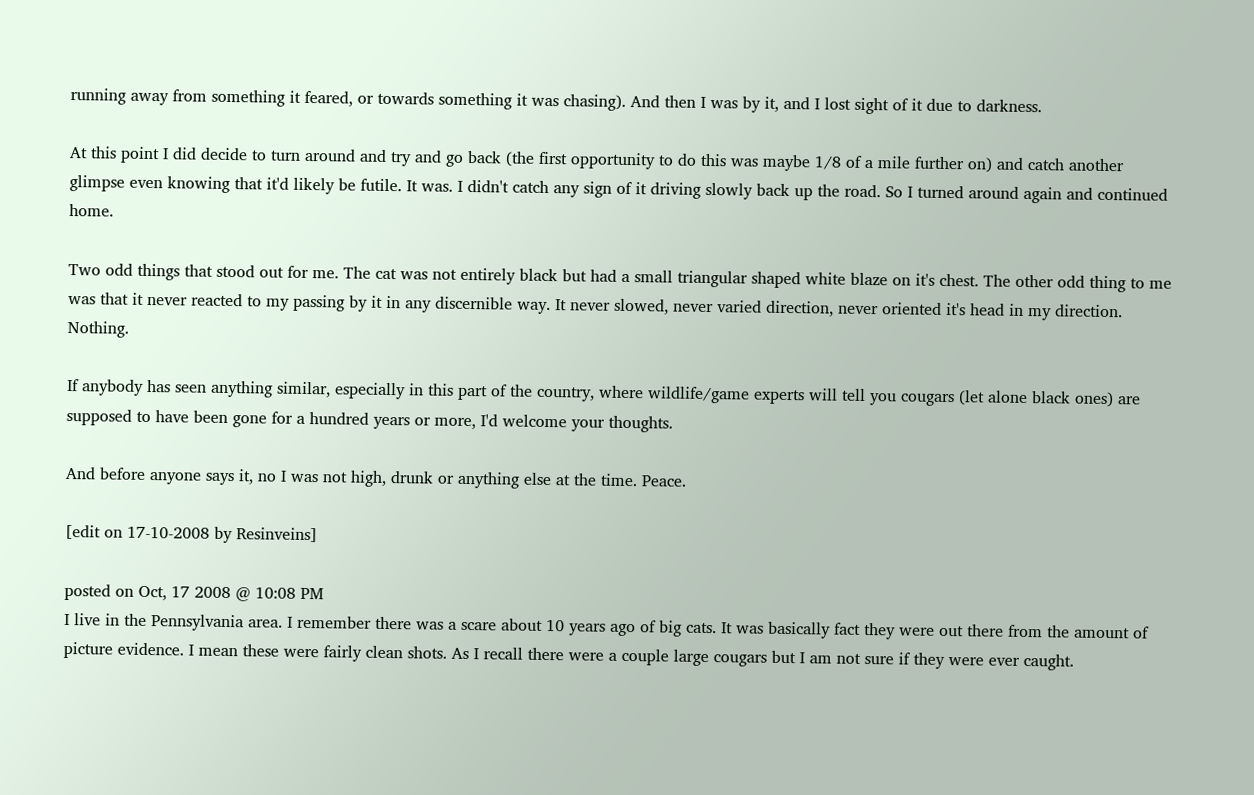running away from something it feared, or towards something it was chasing). And then I was by it, and I lost sight of it due to darkness.

At this point I did decide to turn around and try and go back (the first opportunity to do this was maybe 1/8 of a mile further on) and catch another glimpse even knowing that it'd likely be futile. It was. I didn't catch any sign of it driving slowly back up the road. So I turned around again and continued home.

Two odd things that stood out for me. The cat was not entirely black but had a small triangular shaped white blaze on it's chest. The other odd thing to me was that it never reacted to my passing by it in any discernible way. It never slowed, never varied direction, never oriented it's head in my direction. Nothing.

If anybody has seen anything similar, especially in this part of the country, where wildlife/game experts will tell you cougars (let alone black ones) are supposed to have been gone for a hundred years or more, I'd welcome your thoughts.

And before anyone says it, no I was not high, drunk or anything else at the time. Peace.

[edit on 17-10-2008 by Resinveins]

posted on Oct, 17 2008 @ 10:08 PM
I live in the Pennsylvania area. I remember there was a scare about 10 years ago of big cats. It was basically fact they were out there from the amount of picture evidence. I mean these were fairly clean shots. As I recall there were a couple large cougars but I am not sure if they were ever caught.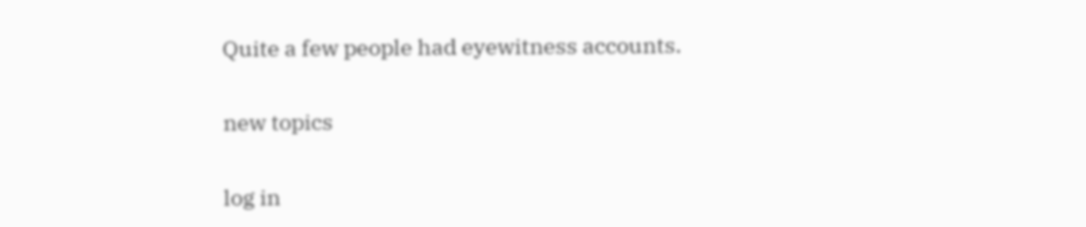Quite a few people had eyewitness accounts.

new topics

log in